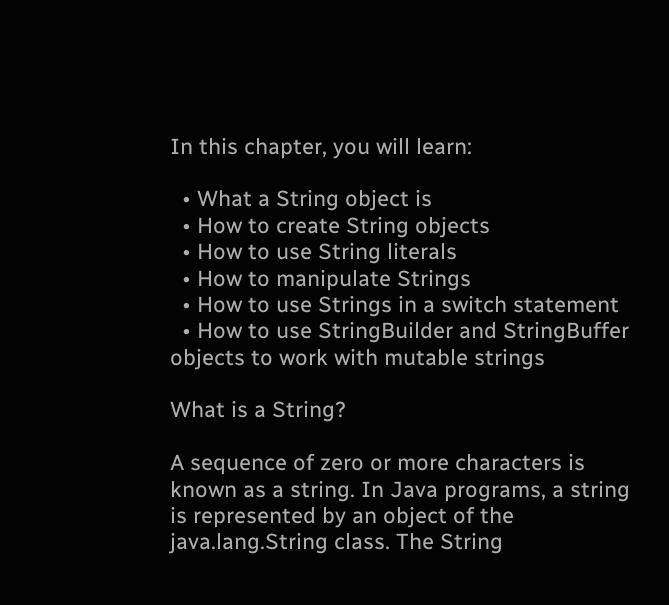In this chapter, you will learn:

  • What a String object is
  • How to create String objects
  • How to use String literals
  • How to manipulate Strings
  • How to use Strings in a switch statement
  • How to use StringBuilder and StringBuffer objects to work with mutable strings

What is a String?

A sequence of zero or more characters is known as a string. In Java programs, a string is represented by an object of the java.lang.String class. The String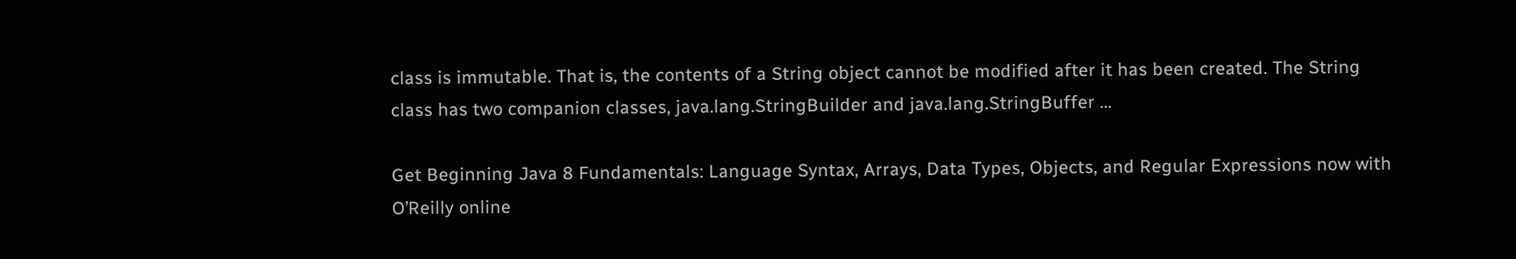class is immutable. That is, the contents of a String object cannot be modified after it has been created. The String class has two companion classes, java.lang.StringBuilder and java.lang.StringBuffer ...

Get Beginning Java 8 Fundamentals: Language Syntax, Arrays, Data Types, Objects, and Regular Expressions now with O’Reilly online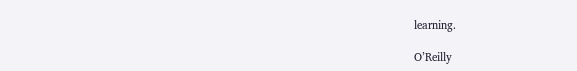learning.

O’Reilly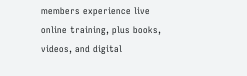members experience live online training, plus books, videos, and digital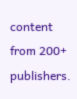content from 200+ publishers.